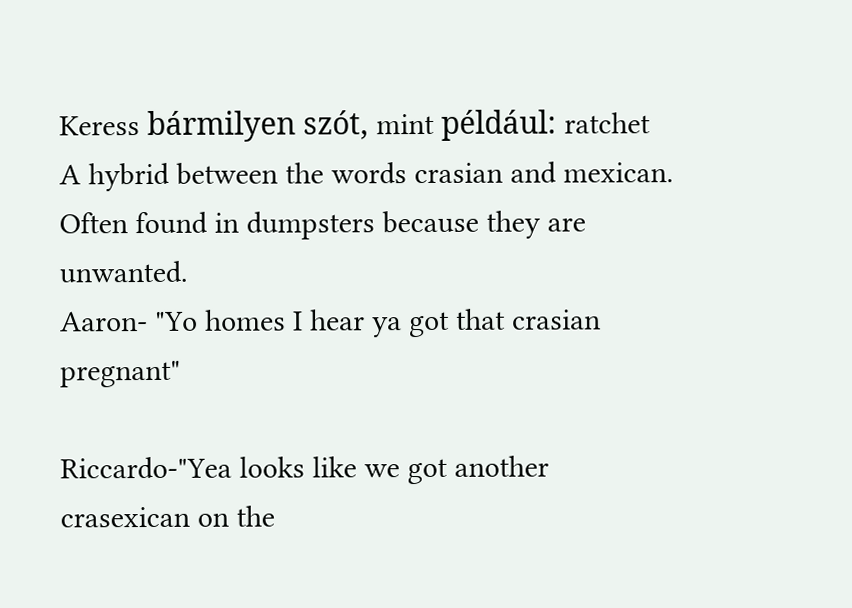Keress bármilyen szót, mint például: ratchet
A hybrid between the words crasian and mexican. Often found in dumpsters because they are unwanted.
Aaron- "Yo homes I hear ya got that crasian pregnant"

Riccardo-"Yea looks like we got another crasexican on the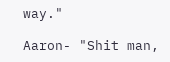way."

Aaron- "Shit man,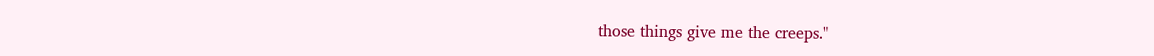those things give me the creeps."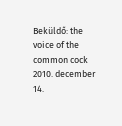Beküldő: the voice of the common cock 2010. december 14.